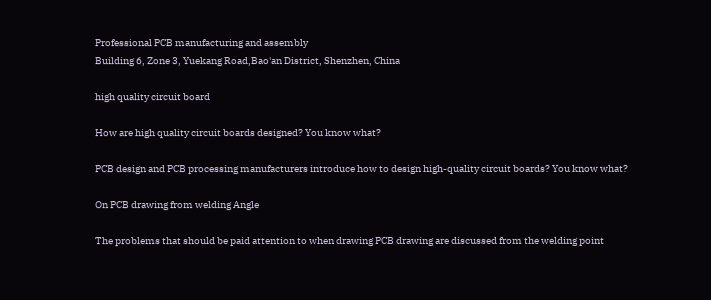Professional PCB manufacturing and assembly
Building 6, Zone 3, Yuekang Road,Bao'an District, Shenzhen, China

high quality circuit board

How are high quality circuit boards designed? You know what?

PCB design and PCB processing manufacturers introduce how to design high-quality circuit boards? You know what?

On PCB drawing from welding Angle

The problems that should be paid attention to when drawing PCB drawing are discussed from the welding point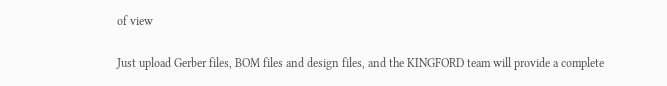of view

Just upload Gerber files, BOM files and design files, and the KINGFORD team will provide a complete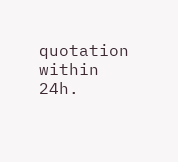quotation within 24h.